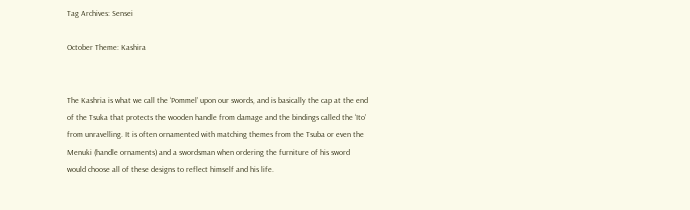Tag Archives: Sensei

October Theme: Kashira


The Kashria is what we call the ‘Pommel’ upon our swords, and is basically the cap at the end of the Tsuka that protects the wooden handle from damage and the bindings called the ‘Ito’ from unravelling. It is often ornamented with matching themes from the Tsuba or even the Menuki (handle ornaments) and a swordsman when ordering the furniture of his sword would choose all of these designs to reflect himself and his life.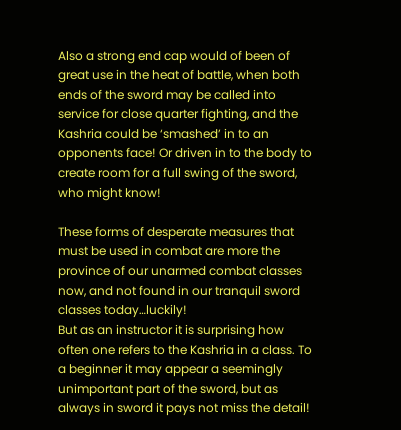Also a strong end cap would of been of great use in the heat of battle, when both ends of the sword may be called into service for close quarter fighting, and the Kashria could be ‘smashed’ in to an opponents face! Or driven in to the body to create room for a full swing of the sword, who might know!

These forms of desperate measures that must be used in combat are more the province of our unarmed combat classes now, and not found in our tranquil sword classes today…luckily!
But as an instructor it is surprising how often one refers to the Kashria in a class. To a beginner it may appear a seemingly unimportant part of the sword, but as always in sword it pays not miss the detail!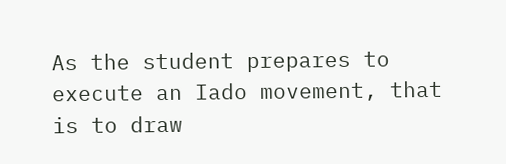As the student prepares to execute an Iado movement, that is to draw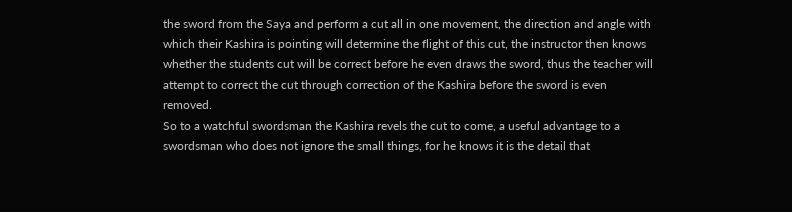the sword from the Saya and perform a cut all in one movement, the direction and angle with which their Kashira is pointing will determine the flight of this cut, the instructor then knows whether the students cut will be correct before he even draws the sword, thus the teacher will attempt to correct the cut through correction of the Kashira before the sword is even removed.
So to a watchful swordsman the Kashira revels the cut to come, a useful advantage to a swordsman who does not ignore the small things, for he knows it is the detail that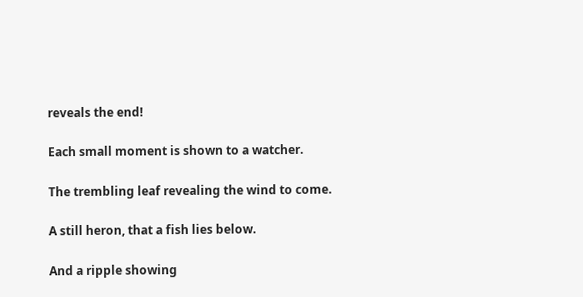reveals the end!

Each small moment is shown to a watcher.

The trembling leaf revealing the wind to come.

A still heron, that a fish lies below.

And a ripple showing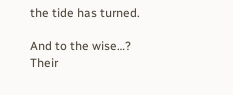the tide has turned.

And to the wise…?
Their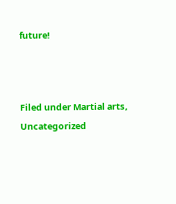future!



Filed under Martial arts, Uncategorized